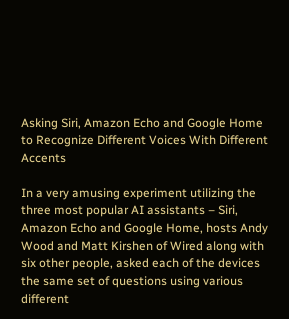Asking Siri, Amazon Echo and Google Home to Recognize Different Voices With Different Accents

In a very amusing experiment utilizing the three most popular AI assistants – Siri, Amazon Echo and Google Home, hosts Andy Wood and Matt Kirshen of Wired along with six other people, asked each of the devices the same set of questions using various different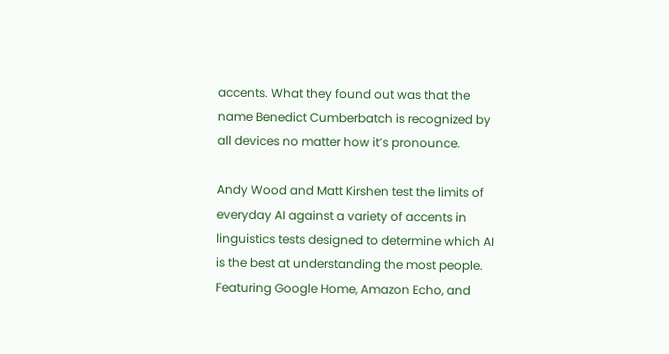accents. What they found out was that the name Benedict Cumberbatch is recognized by all devices no matter how it’s pronounce.

Andy Wood and Matt Kirshen test the limits of everyday AI against a variety of accents in linguistics tests designed to determine which AI is the best at understanding the most people. Featuring Google Home, Amazon Echo, and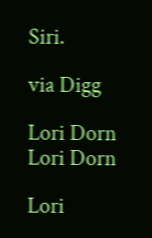Siri.

via Digg

Lori Dorn
Lori Dorn

Lori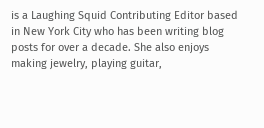is a Laughing Squid Contributing Editor based in New York City who has been writing blog posts for over a decade. She also enjoys making jewelry, playing guitar,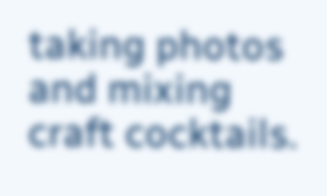taking photos and mixing craft cocktails.